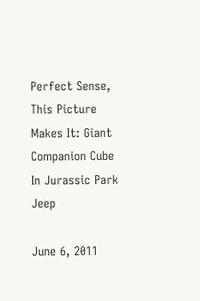Perfect Sense, This Picture Makes It: Giant Companion Cube In Jurassic Park Jeep

June 6, 2011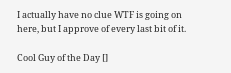I actually have no clue WTF is going on here, but I approve of every last bit of it.

Cool Guy of the Day []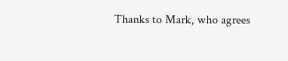Thanks to Mark, who agrees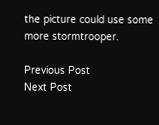the picture could use some more stormtrooper.

Previous Post
Next Post